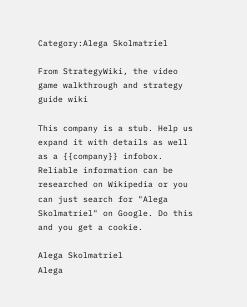Category:Alega Skolmatriel

From StrategyWiki, the video game walkthrough and strategy guide wiki

This company is a stub. Help us expand it with details as well as a {{company}} infobox. Reliable information can be researched on Wikipedia or you can just search for "Alega Skolmatriel" on Google. Do this and you get a cookie.

Alega Skolmatriel
Alega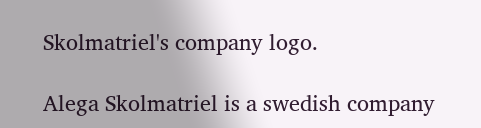Skolmatriel's company logo.

Alega Skolmatriel is a swedish company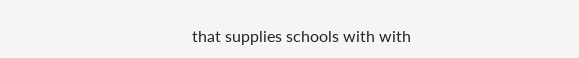that supplies schools with with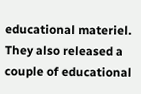educational materiel. They also released a couple of educational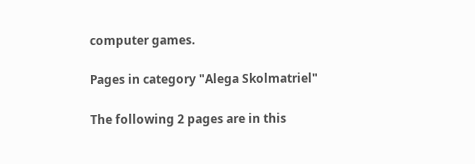computer games.

Pages in category "Alega Skolmatriel"

The following 2 pages are in this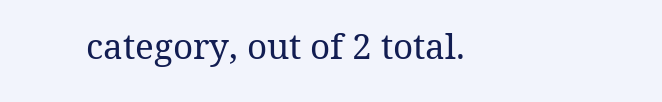category, out of 2 total.